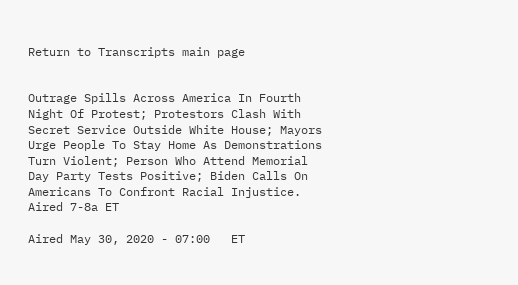Return to Transcripts main page


Outrage Spills Across America In Fourth Night Of Protest; Protestors Clash With Secret Service Outside White House; Mayors Urge People To Stay Home As Demonstrations Turn Violent; Person Who Attend Memorial Day Party Tests Positive; Biden Calls On Americans To Confront Racial Injustice. Aired 7-8a ET

Aired May 30, 2020 - 07:00   ET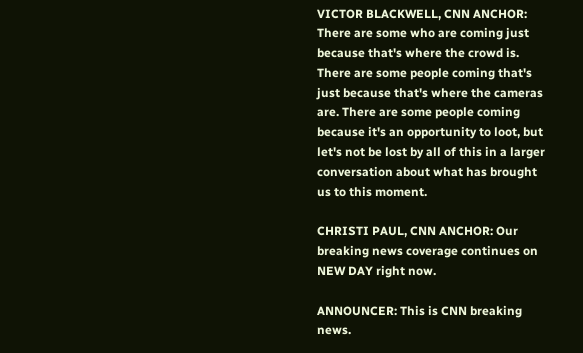VICTOR BLACKWELL, CNN ANCHOR: There are some who are coming just because that's where the crowd is. There are some people coming that's just because that's where the cameras are. There are some people coming because it's an opportunity to loot, but let's not be lost by all of this in a larger conversation about what has brought us to this moment.

CHRISTI PAUL, CNN ANCHOR: Our breaking news coverage continues on NEW DAY right now.

ANNOUNCER: This is CNN breaking news.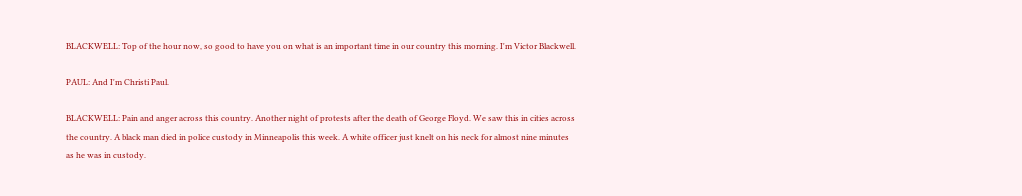BLACKWELL: Top of the hour now, so good to have you on what is an important time in our country this morning. I'm Victor Blackwell.

PAUL: And I'm Christi Paul.

BLACKWELL: Pain and anger across this country. Another night of protests after the death of George Floyd. We saw this in cities across the country. A black man died in police custody in Minneapolis this week. A white officer just knelt on his neck for almost nine minutes as he was in custody.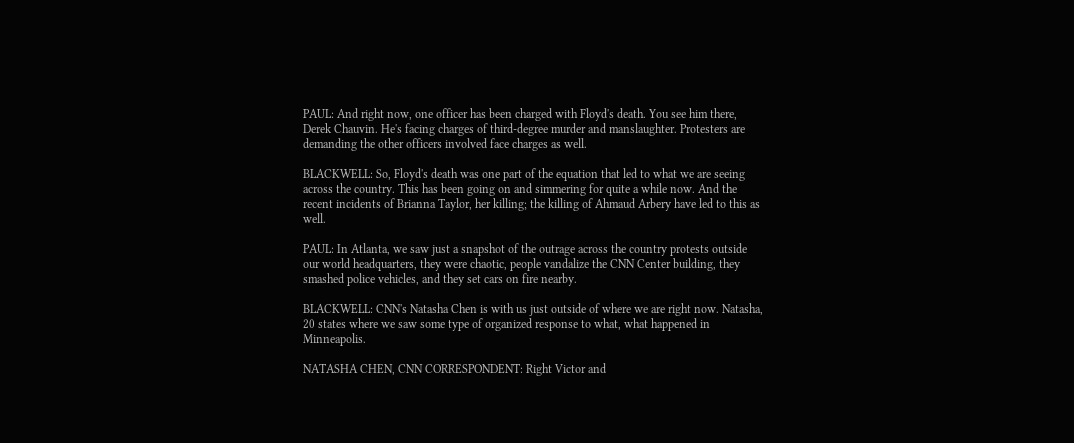PAUL: And right now, one officer has been charged with Floyd's death. You see him there, Derek Chauvin. He's facing charges of third-degree murder and manslaughter. Protesters are demanding the other officers involved face charges as well.

BLACKWELL: So, Floyd's death was one part of the equation that led to what we are seeing across the country. This has been going on and simmering for quite a while now. And the recent incidents of Brianna Taylor, her killing; the killing of Ahmaud Arbery have led to this as well.

PAUL: In Atlanta, we saw just a snapshot of the outrage across the country protests outside our world headquarters, they were chaotic, people vandalize the CNN Center building, they smashed police vehicles, and they set cars on fire nearby.

BLACKWELL: CNN's Natasha Chen is with us just outside of where we are right now. Natasha, 20 states where we saw some type of organized response to what, what happened in Minneapolis.

NATASHA CHEN, CNN CORRESPONDENT: Right Victor and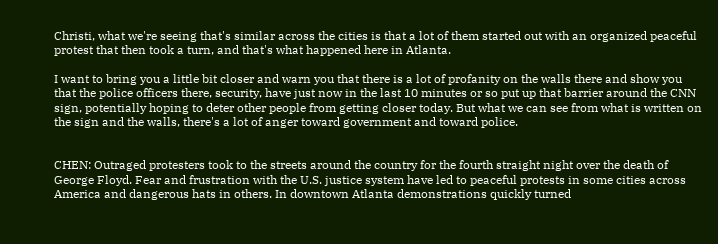Christi, what we're seeing that's similar across the cities is that a lot of them started out with an organized peaceful protest that then took a turn, and that's what happened here in Atlanta.

I want to bring you a little bit closer and warn you that there is a lot of profanity on the walls there and show you that the police officers there, security, have just now in the last 10 minutes or so put up that barrier around the CNN sign, potentially hoping to deter other people from getting closer today. But what we can see from what is written on the sign and the walls, there's a lot of anger toward government and toward police.


CHEN: Outraged protesters took to the streets around the country for the fourth straight night over the death of George Floyd. Fear and frustration with the U.S. justice system have led to peaceful protests in some cities across America and dangerous hats in others. In downtown Atlanta demonstrations quickly turned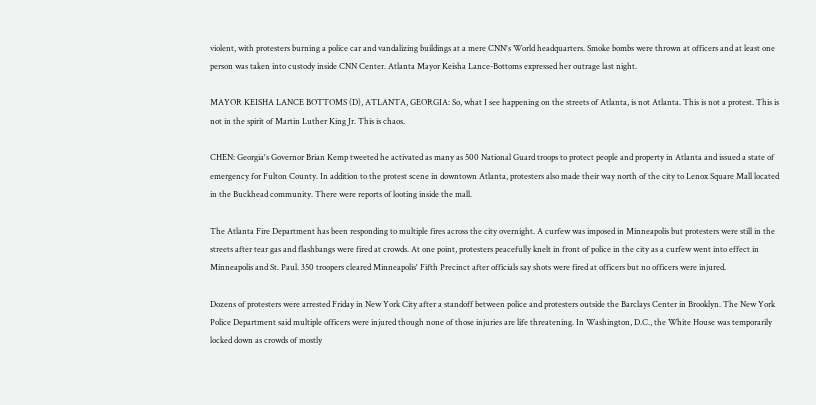violent, with protesters burning a police car and vandalizing buildings at a mere CNN's World headquarters. Smoke bombs were thrown at officers and at least one person was taken into custody inside CNN Center. Atlanta Mayor Keisha Lance-Bottoms expressed her outrage last night.

MAYOR KEISHA LANCE BOTTOMS (D), ATLANTA, GEORGIA: So, what I see happening on the streets of Atlanta, is not Atlanta. This is not a protest. This is not in the spirit of Martin Luther King Jr. This is chaos.

CHEN: Georgia's Governor Brian Kemp tweeted he activated as many as 500 National Guard troops to protect people and property in Atlanta and issued a state of emergency for Fulton County. In addition to the protest scene in downtown Atlanta, protesters also made their way north of the city to Lenox Square Mall located in the Buckhead community. There were reports of looting inside the mall.

The Atlanta Fire Department has been responding to multiple fires across the city overnight. A curfew was imposed in Minneapolis but protesters were still in the streets after tear gas and flashbangs were fired at crowds. At one point, protesters peacefully knelt in front of police in the city as a curfew went into effect in Minneapolis and St. Paul. 350 troopers cleared Minneapolis' Fifth Precinct after officials say shots were fired at officers but no officers were injured.

Dozens of protesters were arrested Friday in New York City after a standoff between police and protesters outside the Barclays Center in Brooklyn. The New York Police Department said multiple officers were injured though none of those injuries are life threatening. In Washington, D.C., the White House was temporarily locked down as crowds of mostly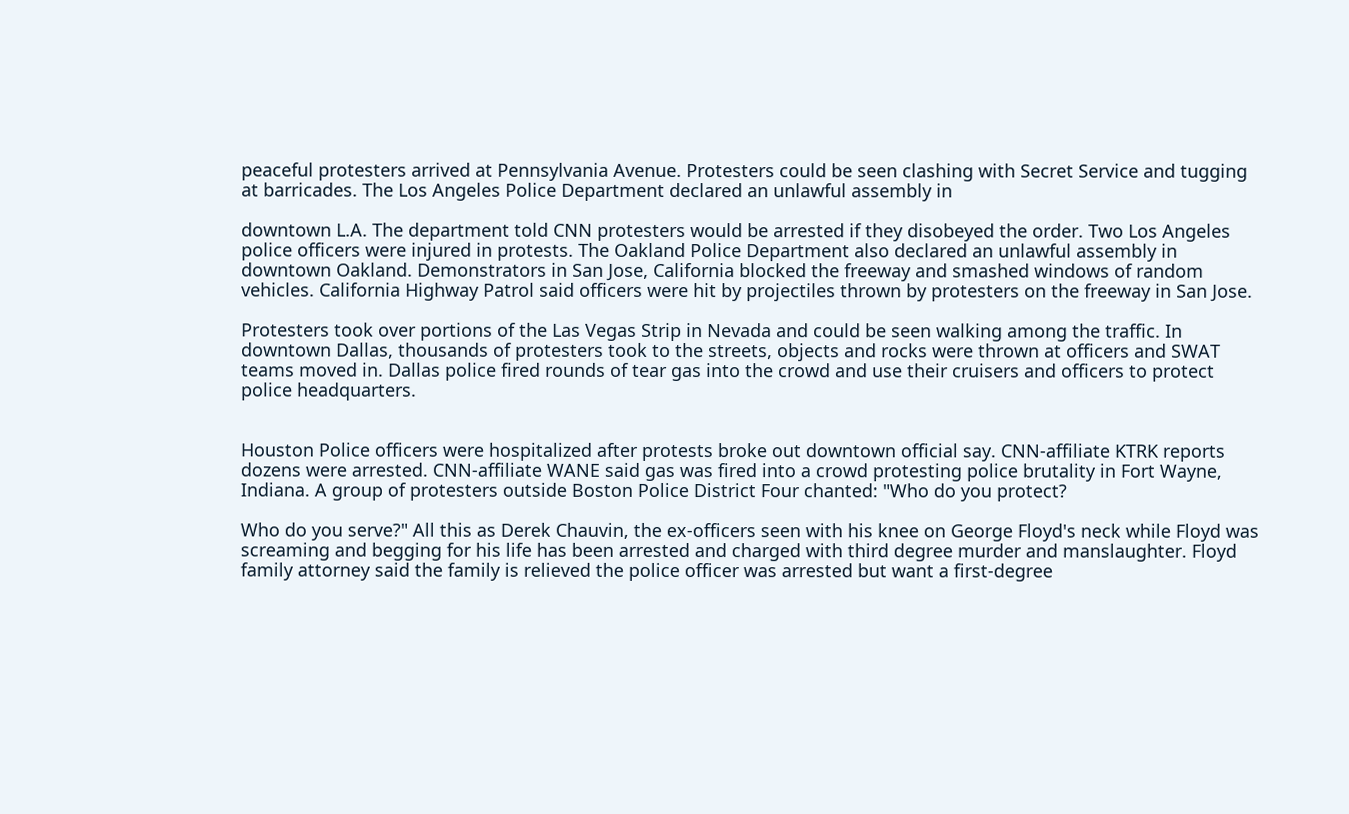peaceful protesters arrived at Pennsylvania Avenue. Protesters could be seen clashing with Secret Service and tugging at barricades. The Los Angeles Police Department declared an unlawful assembly in

downtown L.A. The department told CNN protesters would be arrested if they disobeyed the order. Two Los Angeles police officers were injured in protests. The Oakland Police Department also declared an unlawful assembly in downtown Oakland. Demonstrators in San Jose, California blocked the freeway and smashed windows of random vehicles. California Highway Patrol said officers were hit by projectiles thrown by protesters on the freeway in San Jose.

Protesters took over portions of the Las Vegas Strip in Nevada and could be seen walking among the traffic. In downtown Dallas, thousands of protesters took to the streets, objects and rocks were thrown at officers and SWAT teams moved in. Dallas police fired rounds of tear gas into the crowd and use their cruisers and officers to protect police headquarters.


Houston Police officers were hospitalized after protests broke out downtown official say. CNN-affiliate KTRK reports dozens were arrested. CNN-affiliate WANE said gas was fired into a crowd protesting police brutality in Fort Wayne, Indiana. A group of protesters outside Boston Police District Four chanted: "Who do you protect?

Who do you serve?" All this as Derek Chauvin, the ex-officers seen with his knee on George Floyd's neck while Floyd was screaming and begging for his life has been arrested and charged with third degree murder and manslaughter. Floyd family attorney said the family is relieved the police officer was arrested but want a first-degree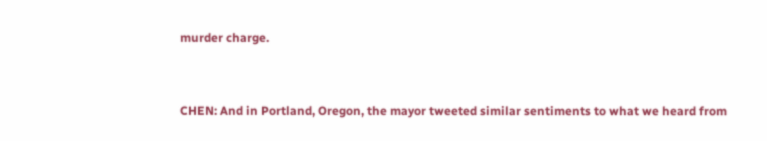murder charge.


CHEN: And in Portland, Oregon, the mayor tweeted similar sentiments to what we heard from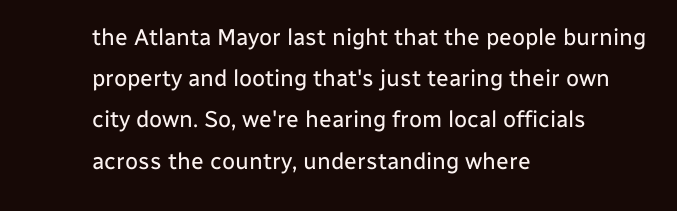the Atlanta Mayor last night that the people burning property and looting that's just tearing their own city down. So, we're hearing from local officials across the country, understanding where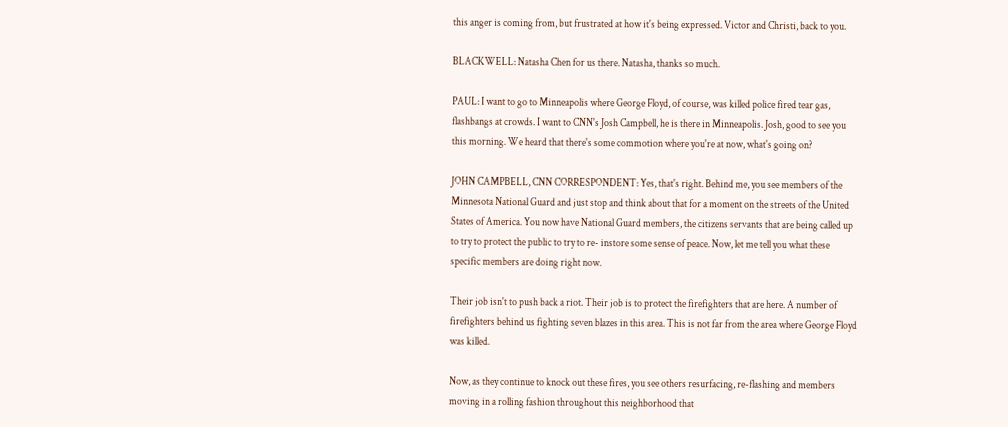this anger is coming from, but frustrated at how it's being expressed. Victor and Christi, back to you.

BLACKWELL: Natasha Chen for us there. Natasha, thanks so much.

PAUL: I want to go to Minneapolis where George Floyd, of course, was killed police fired tear gas, flashbangs at crowds. I want to CNN's Josh Campbell, he is there in Minneapolis. Josh, good to see you this morning. We heard that there's some commotion where you're at now, what's going on?

JOHN CAMPBELL, CNN CORRESPONDENT: Yes, that's right. Behind me, you see members of the Minnesota National Guard and just stop and think about that for a moment on the streets of the United States of America. You now have National Guard members, the citizens servants that are being called up to try to protect the public to try to re- instore some sense of peace. Now, let me tell you what these specific members are doing right now.

Their job isn't to push back a riot. Their job is to protect the firefighters that are here. A number of firefighters behind us fighting seven blazes in this area. This is not far from the area where George Floyd was killed.

Now, as they continue to knock out these fires, you see others resurfacing, re-flashing and members moving in a rolling fashion throughout this neighborhood that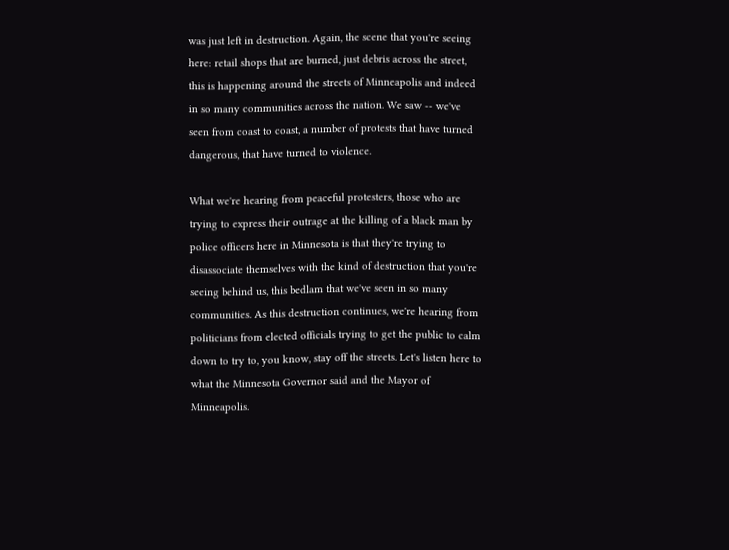was just left in destruction. Again, the scene that you're seeing here: retail shops that are burned, just debris across the street, this is happening around the streets of Minneapolis and indeed in so many communities across the nation. We saw -- we've seen from coast to coast, a number of protests that have turned dangerous, that have turned to violence.

What we're hearing from peaceful protesters, those who are trying to express their outrage at the killing of a black man by police officers here in Minnesota is that they're trying to disassociate themselves with the kind of destruction that you're seeing behind us, this bedlam that we've seen in so many communities. As this destruction continues, we're hearing from politicians from elected officials trying to get the public to calm down to try to, you know, stay off the streets. Let's listen here to what the Minnesota Governor said and the Mayor of Minneapolis.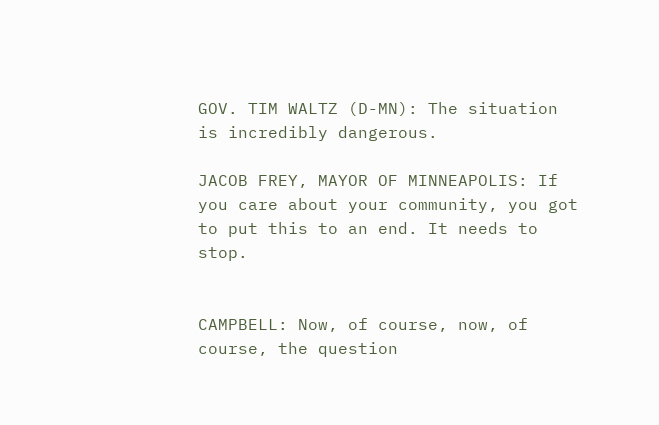GOV. TIM WALTZ (D-MN): The situation is incredibly dangerous.

JACOB FREY, MAYOR OF MINNEAPOLIS: If you care about your community, you got to put this to an end. It needs to stop.


CAMPBELL: Now, of course, now, of course, the question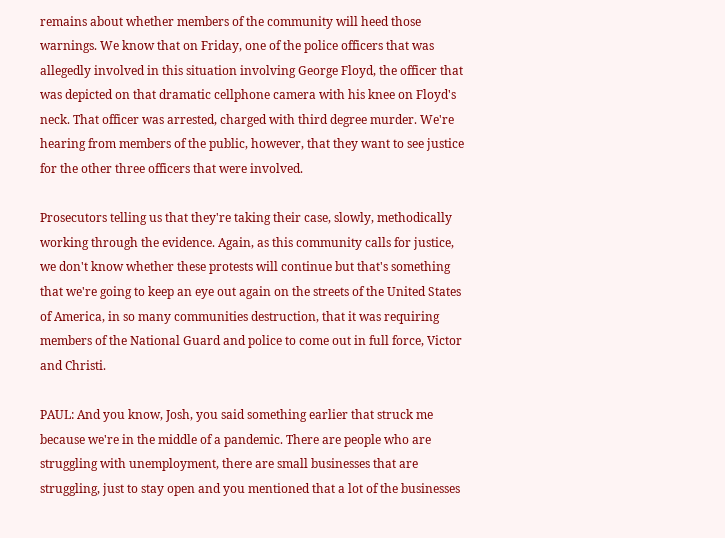remains about whether members of the community will heed those warnings. We know that on Friday, one of the police officers that was allegedly involved in this situation involving George Floyd, the officer that was depicted on that dramatic cellphone camera with his knee on Floyd's neck. That officer was arrested, charged with third degree murder. We're hearing from members of the public, however, that they want to see justice for the other three officers that were involved.

Prosecutors telling us that they're taking their case, slowly, methodically working through the evidence. Again, as this community calls for justice, we don't know whether these protests will continue but that's something that we're going to keep an eye out again on the streets of the United States of America, in so many communities destruction, that it was requiring members of the National Guard and police to come out in full force, Victor and Christi.

PAUL: And you know, Josh, you said something earlier that struck me because we're in the middle of a pandemic. There are people who are struggling with unemployment, there are small businesses that are struggling, just to stay open and you mentioned that a lot of the businesses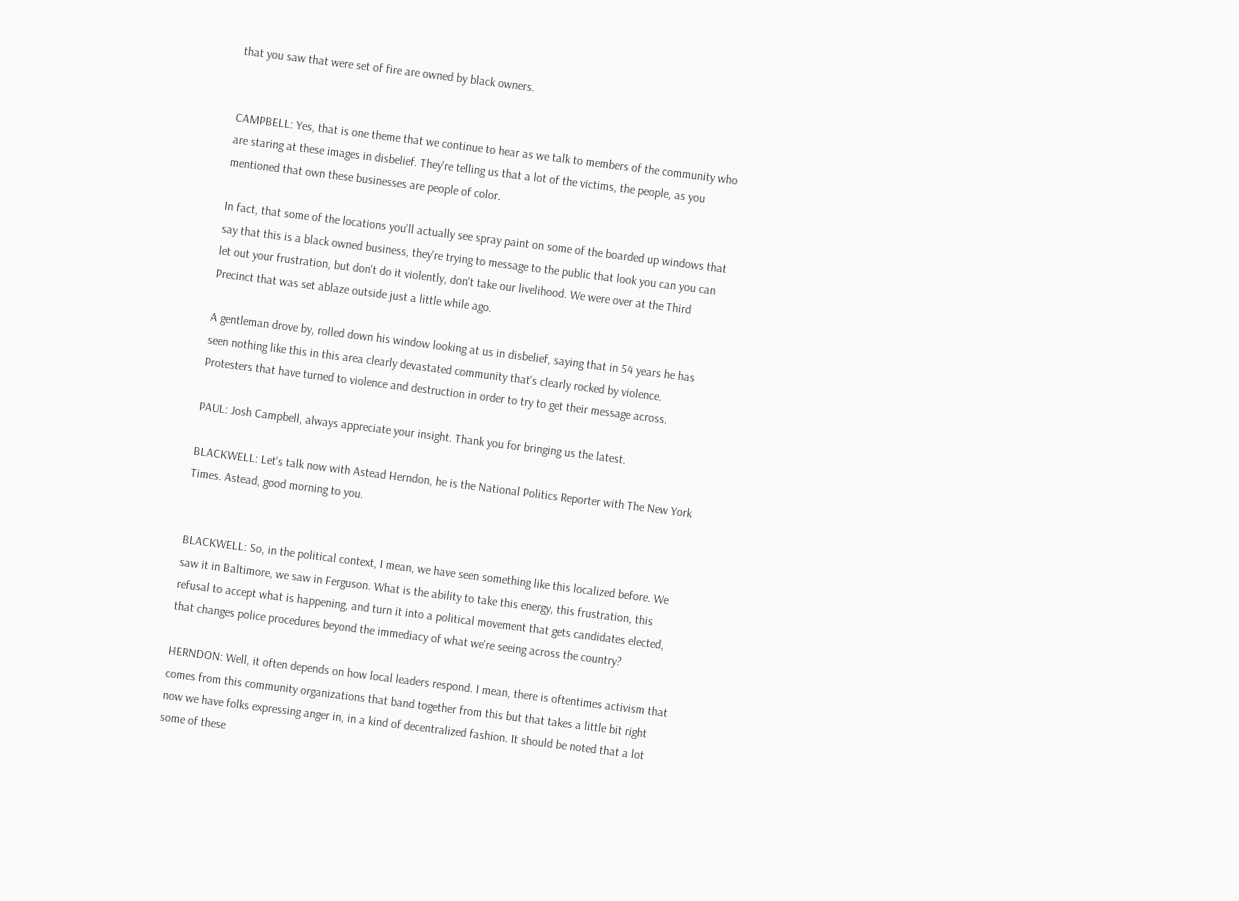that you saw that were set of fire are owned by black owners.


CAMPBELL: Yes, that is one theme that we continue to hear as we talk to members of the community who are staring at these images in disbelief. They're telling us that a lot of the victims, the people, as you mentioned that own these businesses are people of color.

In fact, that some of the locations you'll actually see spray paint on some of the boarded up windows that say that this is a black owned business, they're trying to message to the public that look you can you can let out your frustration, but don't do it violently, don't take our livelihood. We were over at the Third Precinct that was set ablaze outside just a little while ago.

A gentleman drove by, rolled down his window looking at us in disbelief, saying that in 54 years he has seen nothing like this in this area clearly devastated community that's clearly rocked by violence. Protesters that have turned to violence and destruction in order to try to get their message across.

PAUL: Josh Campbell, always appreciate your insight. Thank you for bringing us the latest.

BLACKWELL: Let's talk now with Astead Herndon, he is the National Politics Reporter with The New York Times. Astead, good morning to you.


BLACKWELL: So, in the political context, I mean, we have seen something like this localized before. We saw it in Baltimore, we saw in Ferguson. What is the ability to take this energy, this frustration, this refusal to accept what is happening, and turn it into a political movement that gets candidates elected, that changes police procedures beyond the immediacy of what we're seeing across the country?

HERNDON: Well, it often depends on how local leaders respond. I mean, there is oftentimes activism that comes from this community organizations that band together from this but that takes a little bit right now we have folks expressing anger in, in a kind of decentralized fashion. It should be noted that a lot some of these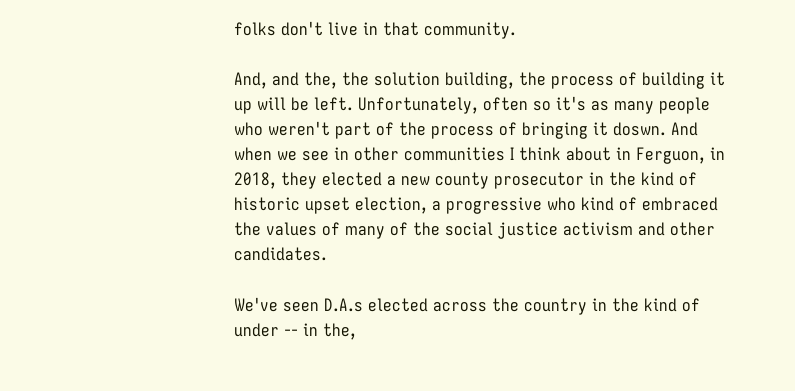folks don't live in that community.

And, and the, the solution building, the process of building it up will be left. Unfortunately, often so it's as many people who weren't part of the process of bringing it doswn. And when we see in other communities I think about in Ferguon, in 2018, they elected a new county prosecutor in the kind of historic upset election, a progressive who kind of embraced the values of many of the social justice activism and other candidates.

We've seen D.A.s elected across the country in the kind of under -- in the,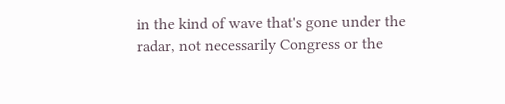in the kind of wave that's gone under the radar, not necessarily Congress or the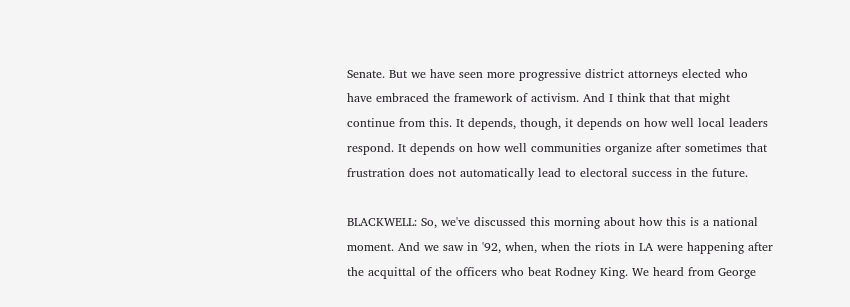Senate. But we have seen more progressive district attorneys elected who have embraced the framework of activism. And I think that that might continue from this. It depends, though, it depends on how well local leaders respond. It depends on how well communities organize after sometimes that frustration does not automatically lead to electoral success in the future.

BLACKWELL: So, we've discussed this morning about how this is a national moment. And we saw in '92, when, when the riots in LA were happening after the acquittal of the officers who beat Rodney King. We heard from George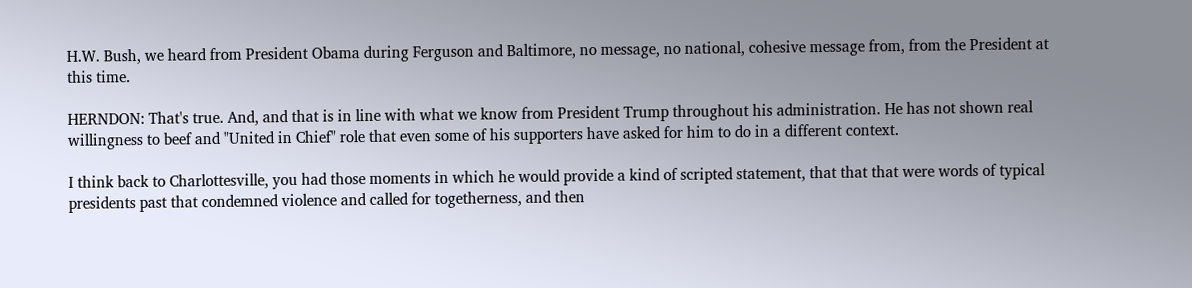H.W. Bush, we heard from President Obama during Ferguson and Baltimore, no message, no national, cohesive message from, from the President at this time.

HERNDON: That's true. And, and that is in line with what we know from President Trump throughout his administration. He has not shown real willingness to beef and "United in Chief" role that even some of his supporters have asked for him to do in a different context.

I think back to Charlottesville, you had those moments in which he would provide a kind of scripted statement, that that that were words of typical presidents past that condemned violence and called for togetherness, and then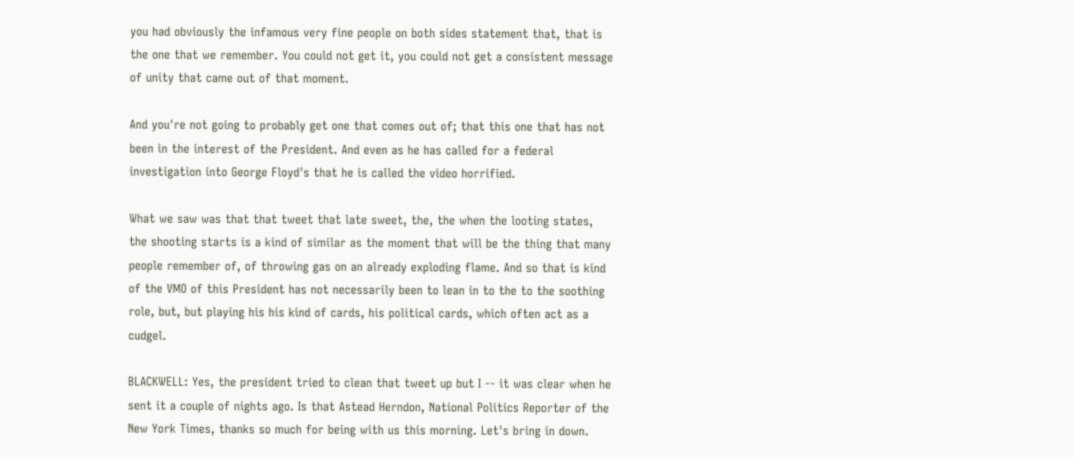you had obviously the infamous very fine people on both sides statement that, that is the one that we remember. You could not get it, you could not get a consistent message of unity that came out of that moment.

And you're not going to probably get one that comes out of; that this one that has not been in the interest of the President. And even as he has called for a federal investigation into George Floyd's that he is called the video horrified.

What we saw was that that tweet that late sweet, the, the when the looting states, the shooting starts is a kind of similar as the moment that will be the thing that many people remember of, of throwing gas on an already exploding flame. And so that is kind of the VMO of this President has not necessarily been to lean in to the to the soothing role, but, but playing his his kind of cards, his political cards, which often act as a cudgel.

BLACKWELL: Yes, the president tried to clean that tweet up but I -- it was clear when he sent it a couple of nights ago. Is that Astead Herndon, National Politics Reporter of the New York Times, thanks so much for being with us this morning. Let's bring in down.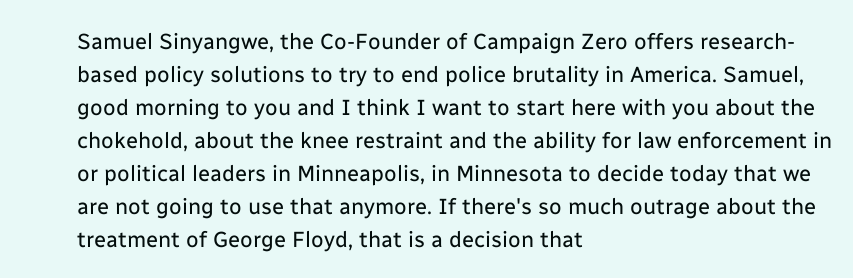Samuel Sinyangwe, the Co-Founder of Campaign Zero offers research- based policy solutions to try to end police brutality in America. Samuel, good morning to you and I think I want to start here with you about the chokehold, about the knee restraint and the ability for law enforcement in or political leaders in Minneapolis, in Minnesota to decide today that we are not going to use that anymore. If there's so much outrage about the treatment of George Floyd, that is a decision that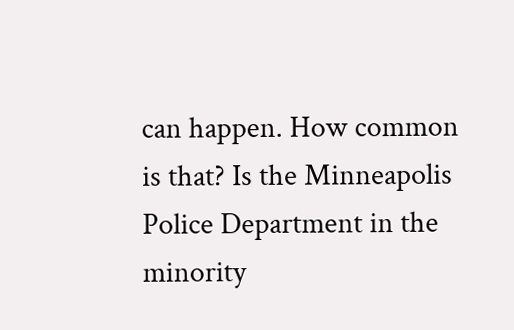can happen. How common is that? Is the Minneapolis Police Department in the minority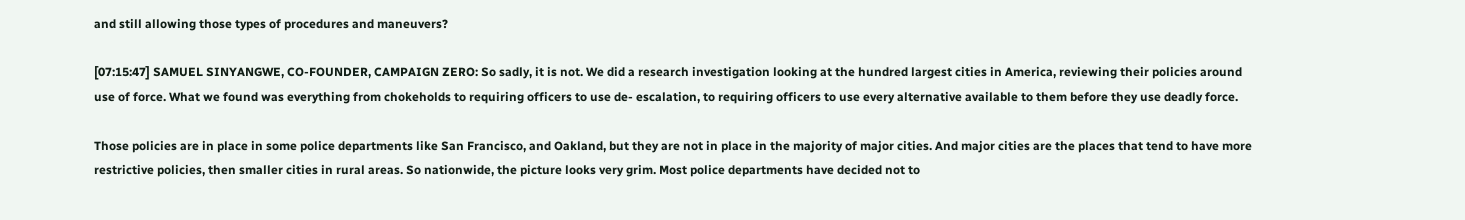and still allowing those types of procedures and maneuvers?

[07:15:47] SAMUEL SINYANGWE, CO-FOUNDER, CAMPAIGN ZERO: So sadly, it is not. We did a research investigation looking at the hundred largest cities in America, reviewing their policies around use of force. What we found was everything from chokeholds to requiring officers to use de- escalation, to requiring officers to use every alternative available to them before they use deadly force.

Those policies are in place in some police departments like San Francisco, and Oakland, but they are not in place in the majority of major cities. And major cities are the places that tend to have more restrictive policies, then smaller cities in rural areas. So nationwide, the picture looks very grim. Most police departments have decided not to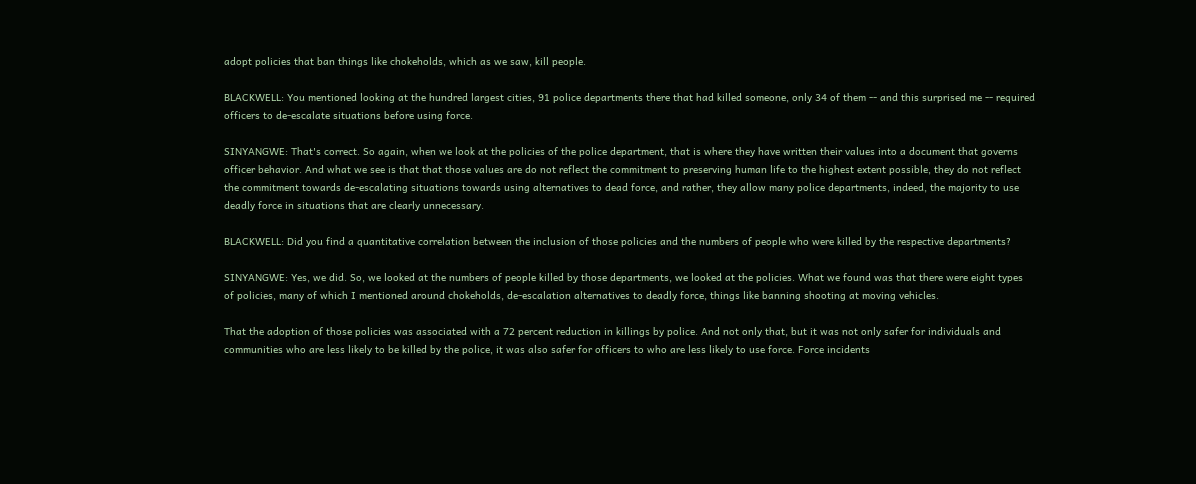adopt policies that ban things like chokeholds, which as we saw, kill people.

BLACKWELL: You mentioned looking at the hundred largest cities, 91 police departments there that had killed someone, only 34 of them -- and this surprised me -- required officers to de-escalate situations before using force.

SINYANGWE: That's correct. So again, when we look at the policies of the police department, that is where they have written their values into a document that governs officer behavior. And what we see is that that those values are do not reflect the commitment to preserving human life to the highest extent possible, they do not reflect the commitment towards de-escalating situations towards using alternatives to dead force, and rather, they allow many police departments, indeed, the majority to use deadly force in situations that are clearly unnecessary.

BLACKWELL: Did you find a quantitative correlation between the inclusion of those policies and the numbers of people who were killed by the respective departments?

SINYANGWE: Yes, we did. So, we looked at the numbers of people killed by those departments, we looked at the policies. What we found was that there were eight types of policies, many of which I mentioned around chokeholds, de-escalation alternatives to deadly force, things like banning shooting at moving vehicles.

That the adoption of those policies was associated with a 72 percent reduction in killings by police. And not only that, but it was not only safer for individuals and communities who are less likely to be killed by the police, it was also safer for officers to who are less likely to use force. Force incidents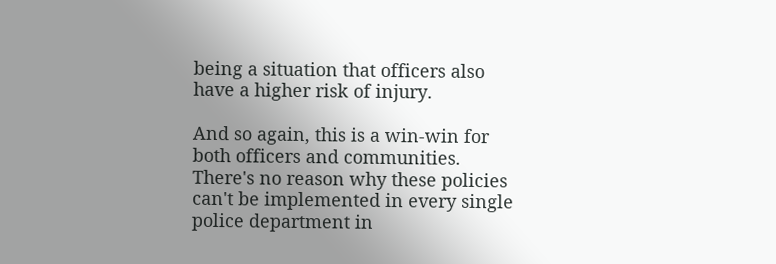being a situation that officers also have a higher risk of injury.

And so again, this is a win-win for both officers and communities. There's no reason why these policies can't be implemented in every single police department in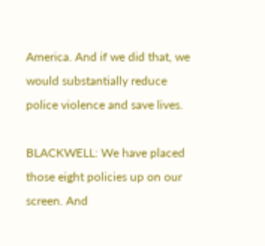America. And if we did that, we would substantially reduce police violence and save lives.

BLACKWELL: We have placed those eight policies up on our screen. And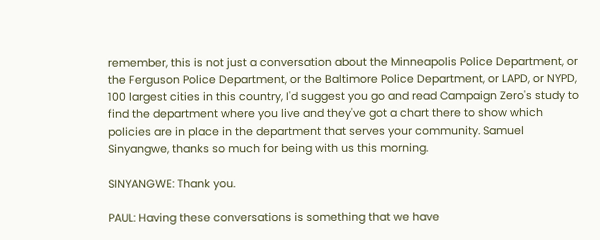remember, this is not just a conversation about the Minneapolis Police Department, or the Ferguson Police Department, or the Baltimore Police Department, or LAPD, or NYPD, 100 largest cities in this country, I'd suggest you go and read Campaign Zero's study to find the department where you live and they've got a chart there to show which policies are in place in the department that serves your community. Samuel Sinyangwe, thanks so much for being with us this morning.

SINYANGWE: Thank you.

PAUL: Having these conversations is something that we have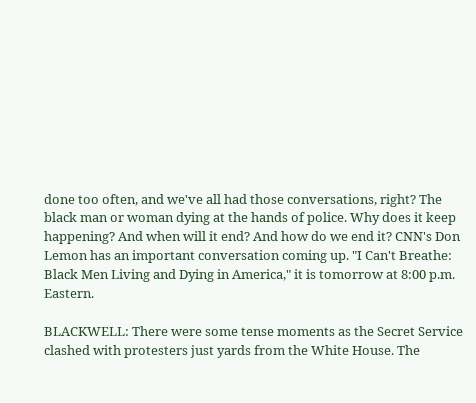done too often, and we've all had those conversations, right? The black man or woman dying at the hands of police. Why does it keep happening? And when will it end? And how do we end it? CNN's Don Lemon has an important conversation coming up. "I Can't Breathe: Black Men Living and Dying in America," it is tomorrow at 8:00 p.m. Eastern.

BLACKWELL: There were some tense moments as the Secret Service clashed with protesters just yards from the White House. The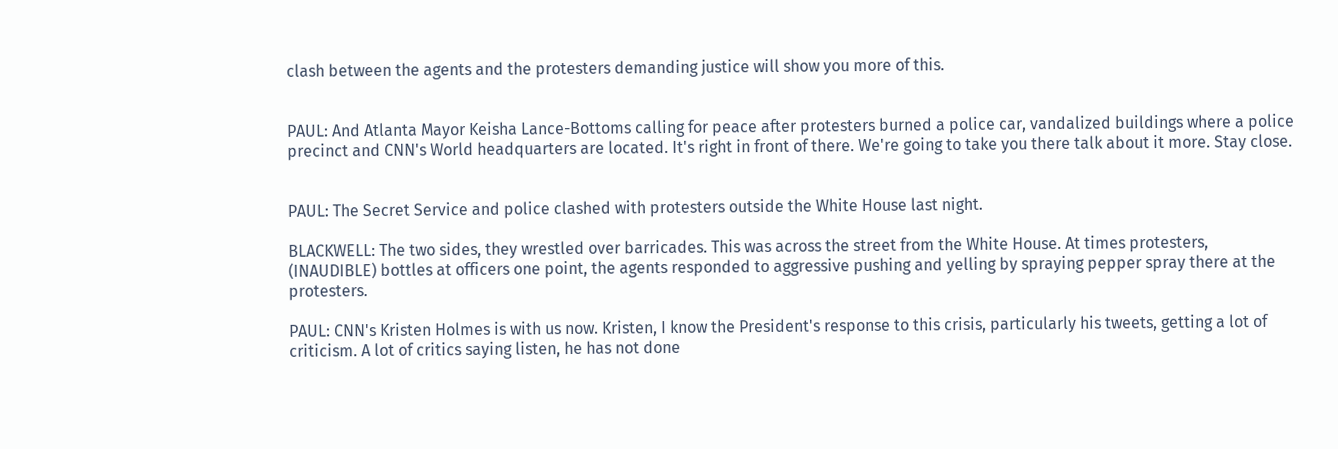clash between the agents and the protesters demanding justice will show you more of this.


PAUL: And Atlanta Mayor Keisha Lance-Bottoms calling for peace after protesters burned a police car, vandalized buildings where a police precinct and CNN's World headquarters are located. It's right in front of there. We're going to take you there talk about it more. Stay close.


PAUL: The Secret Service and police clashed with protesters outside the White House last night.

BLACKWELL: The two sides, they wrestled over barricades. This was across the street from the White House. At times protesters, (INAUDIBLE) bottles at officers one point, the agents responded to aggressive pushing and yelling by spraying pepper spray there at the protesters.

PAUL: CNN's Kristen Holmes is with us now. Kristen, I know the President's response to this crisis, particularly his tweets, getting a lot of criticism. A lot of critics saying listen, he has not done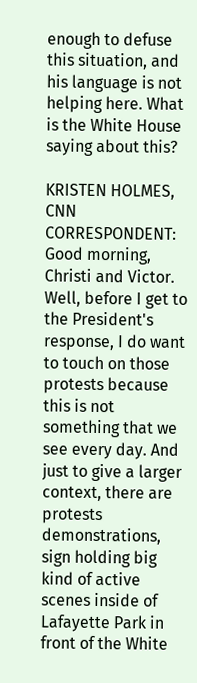enough to defuse this situation, and his language is not helping here. What is the White House saying about this?

KRISTEN HOLMES, CNN CORRESPONDENT: Good morning, Christi and Victor. Well, before I get to the President's response, I do want to touch on those protests because this is not something that we see every day. And just to give a larger context, there are protests demonstrations, sign holding big kind of active scenes inside of Lafayette Park in front of the White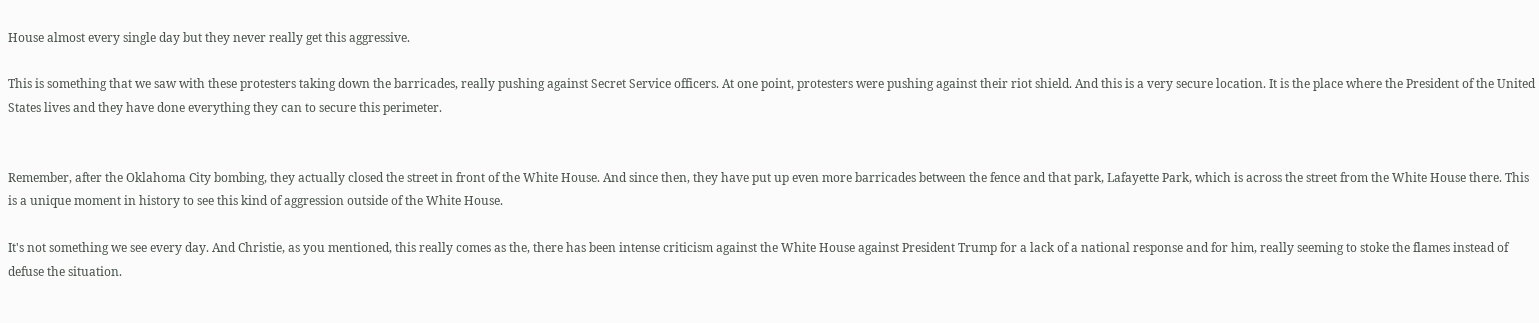House almost every single day but they never really get this aggressive.

This is something that we saw with these protesters taking down the barricades, really pushing against Secret Service officers. At one point, protesters were pushing against their riot shield. And this is a very secure location. It is the place where the President of the United States lives and they have done everything they can to secure this perimeter.


Remember, after the Oklahoma City bombing, they actually closed the street in front of the White House. And since then, they have put up even more barricades between the fence and that park, Lafayette Park, which is across the street from the White House there. This is a unique moment in history to see this kind of aggression outside of the White House.

It's not something we see every day. And Christie, as you mentioned, this really comes as the, there has been intense criticism against the White House against President Trump for a lack of a national response and for him, really seeming to stoke the flames instead of defuse the situation.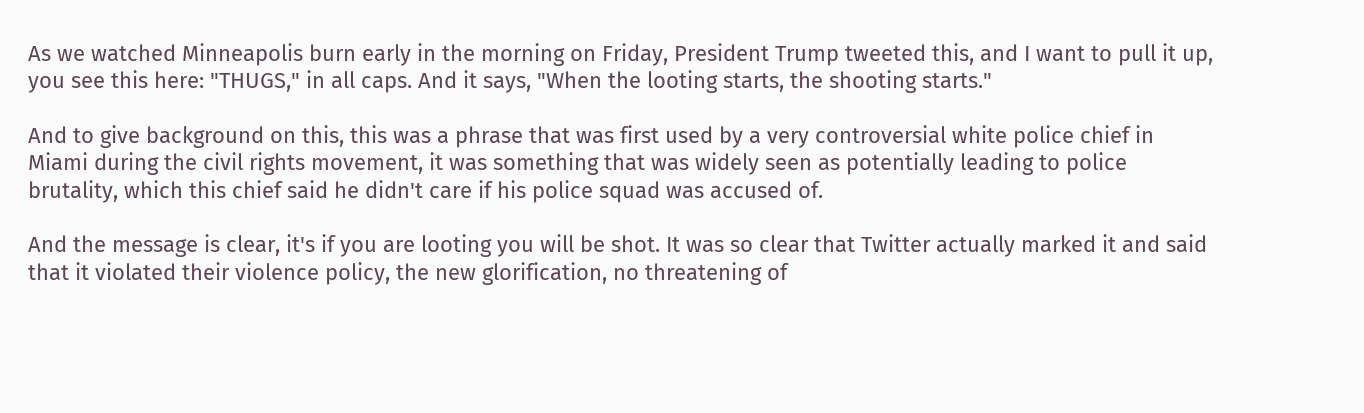As we watched Minneapolis burn early in the morning on Friday, President Trump tweeted this, and I want to pull it up, you see this here: "THUGS," in all caps. And it says, "When the looting starts, the shooting starts."

And to give background on this, this was a phrase that was first used by a very controversial white police chief in Miami during the civil rights movement, it was something that was widely seen as potentially leading to police brutality, which this chief said he didn't care if his police squad was accused of.

And the message is clear, it's if you are looting you will be shot. It was so clear that Twitter actually marked it and said that it violated their violence policy, the new glorification, no threatening of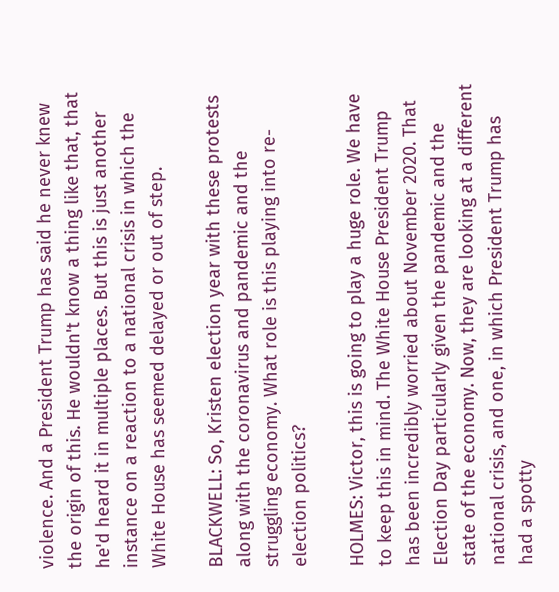violence. And a President Trump has said he never knew the origin of this. He wouldn't know a thing like that, that he'd heard it in multiple places. But this is just another instance on a reaction to a national crisis in which the White House has seemed delayed or out of step.

BLACKWELL: So, Kristen election year with these protests along with the coronavirus and pandemic and the struggling economy. What role is this playing into re-election politics?

HOLMES: Victor, this is going to play a huge role. We have to keep this in mind. The White House President Trump has been incredibly worried about November 2020. That Election Day particularly given the pandemic and the state of the economy. Now, they are looking at a different national crisis, and one, in which President Trump has had a spotty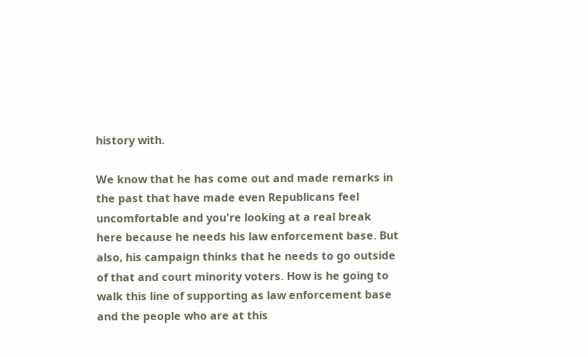history with.

We know that he has come out and made remarks in the past that have made even Republicans feel uncomfortable and you're looking at a real break here because he needs his law enforcement base. But also, his campaign thinks that he needs to go outside of that and court minority voters. How is he going to walk this line of supporting as law enforcement base and the people who are at this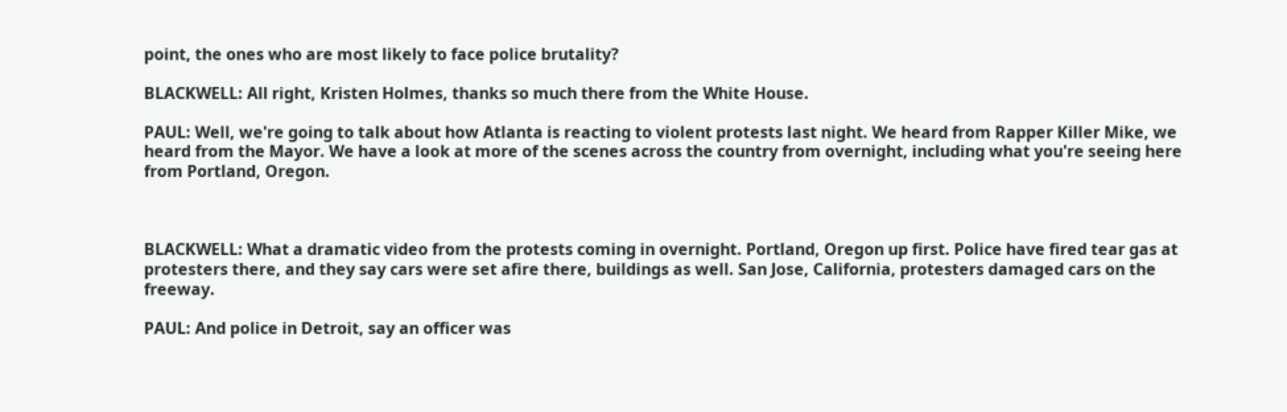point, the ones who are most likely to face police brutality?

BLACKWELL: All right, Kristen Holmes, thanks so much there from the White House.

PAUL: Well, we're going to talk about how Atlanta is reacting to violent protests last night. We heard from Rapper Killer Mike, we heard from the Mayor. We have a look at more of the scenes across the country from overnight, including what you're seeing here from Portland, Oregon.



BLACKWELL: What a dramatic video from the protests coming in overnight. Portland, Oregon up first. Police have fired tear gas at protesters there, and they say cars were set afire there, buildings as well. San Jose, California, protesters damaged cars on the freeway.

PAUL: And police in Detroit, say an officer was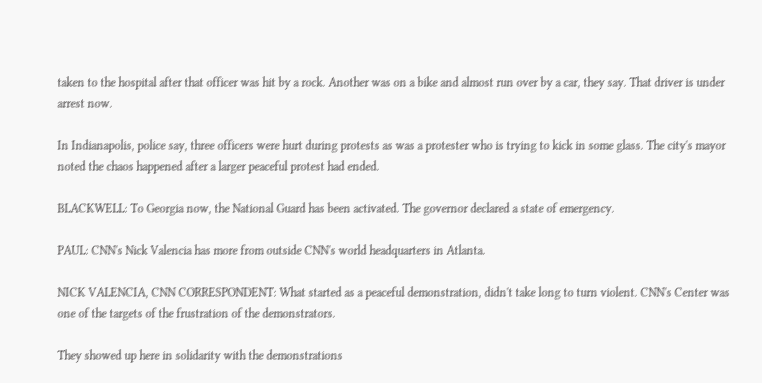taken to the hospital after that officer was hit by a rock. Another was on a bike and almost run over by a car, they say. That driver is under arrest now.

In Indianapolis, police say, three officers were hurt during protests as was a protester who is trying to kick in some glass. The city's mayor noted the chaos happened after a larger peaceful protest had ended.

BLACKWELL: To Georgia now, the National Guard has been activated. The governor declared a state of emergency.

PAUL: CNN's Nick Valencia has more from outside CNN's world headquarters in Atlanta.

NICK VALENCIA, CNN CORRESPONDENT: What started as a peaceful demonstration, didn't take long to turn violent. CNN's Center was one of the targets of the frustration of the demonstrators.

They showed up here in solidarity with the demonstrations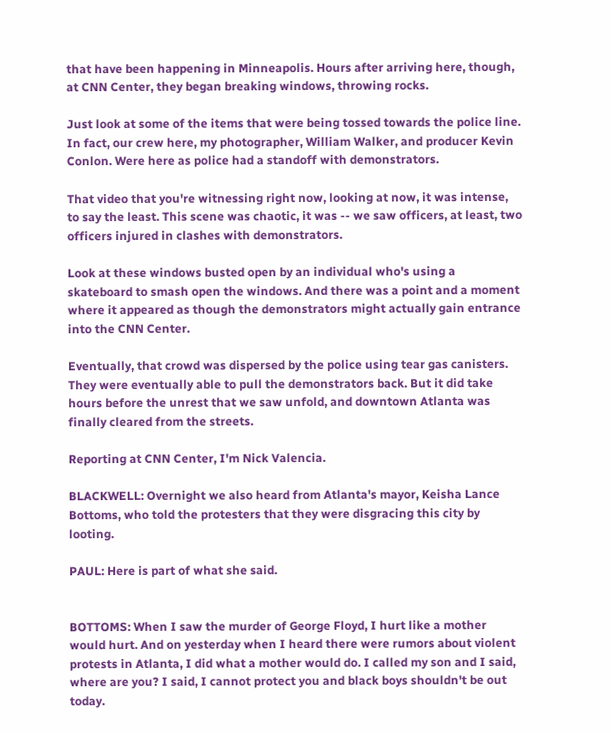that have been happening in Minneapolis. Hours after arriving here, though, at CNN Center, they began breaking windows, throwing rocks.

Just look at some of the items that were being tossed towards the police line. In fact, our crew here, my photographer, William Walker, and producer Kevin Conlon. Were here as police had a standoff with demonstrators.

That video that you're witnessing right now, looking at now, it was intense, to say the least. This scene was chaotic, it was -- we saw officers, at least, two officers injured in clashes with demonstrators.

Look at these windows busted open by an individual who's using a skateboard to smash open the windows. And there was a point and a moment where it appeared as though the demonstrators might actually gain entrance into the CNN Center.

Eventually, that crowd was dispersed by the police using tear gas canisters. They were eventually able to pull the demonstrators back. But it did take hours before the unrest that we saw unfold, and downtown Atlanta was finally cleared from the streets.

Reporting at CNN Center, I'm Nick Valencia.

BLACKWELL: Overnight we also heard from Atlanta's mayor, Keisha Lance Bottoms, who told the protesters that they were disgracing this city by looting.

PAUL: Here is part of what she said.


BOTTOMS: When I saw the murder of George Floyd, I hurt like a mother would hurt. And on yesterday when I heard there were rumors about violent protests in Atlanta, I did what a mother would do. I called my son and I said, where are you? I said, I cannot protect you and black boys shouldn't be out today.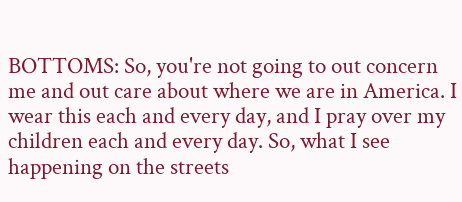BOTTOMS: So, you're not going to out concern me and out care about where we are in America. I wear this each and every day, and I pray over my children each and every day. So, what I see happening on the streets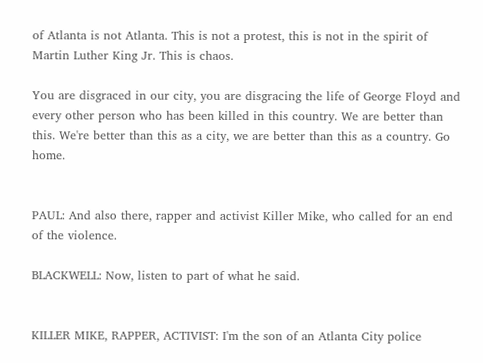of Atlanta is not Atlanta. This is not a protest, this is not in the spirit of Martin Luther King Jr. This is chaos.

You are disgraced in our city, you are disgracing the life of George Floyd and every other person who has been killed in this country. We are better than this. We're better than this as a city, we are better than this as a country. Go home.


PAUL: And also there, rapper and activist Killer Mike, who called for an end of the violence.

BLACKWELL: Now, listen to part of what he said.


KILLER MIKE, RAPPER, ACTIVIST: I'm the son of an Atlanta City police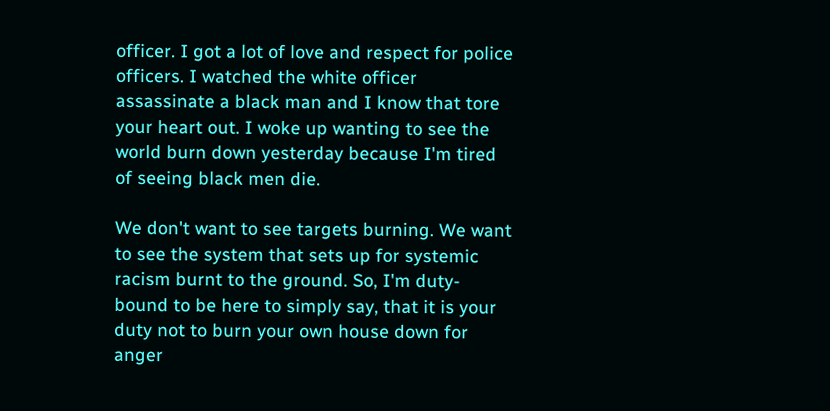officer. I got a lot of love and respect for police officers. I watched the white officer assassinate a black man and I know that tore your heart out. I woke up wanting to see the world burn down yesterday because I'm tired of seeing black men die.

We don't want to see targets burning. We want to see the system that sets up for systemic racism burnt to the ground. So, I'm duty-bound to be here to simply say, that it is your duty not to burn your own house down for anger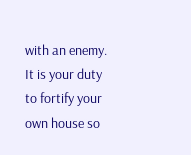with an enemy. It is your duty to fortify your own house so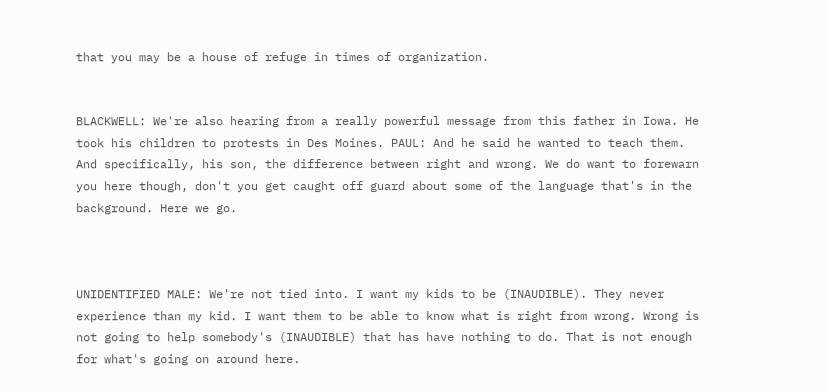that you may be a house of refuge in times of organization.


BLACKWELL: We're also hearing from a really powerful message from this father in Iowa. He took his children to protests in Des Moines. PAUL: And he said he wanted to teach them. And specifically, his son, the difference between right and wrong. We do want to forewarn you here though, don't you get caught off guard about some of the language that's in the background. Here we go.



UNIDENTIFIED MALE: We're not tied into. I want my kids to be (INAUDIBLE). They never experience than my kid. I want them to be able to know what is right from wrong. Wrong is not going to help somebody's (INAUDIBLE) that has have nothing to do. That is not enough for what's going on around here.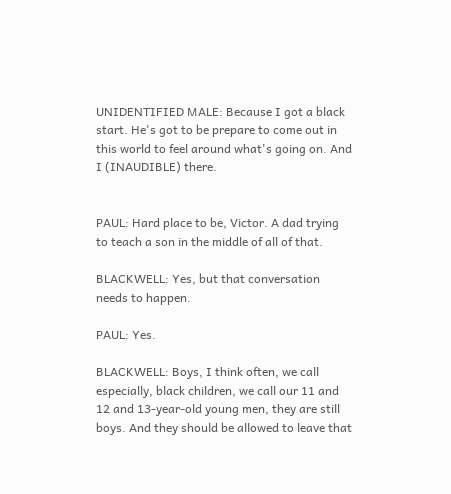UNIDENTIFIED MALE: Because I got a black start. He's got to be prepare to come out in this world to feel around what's going on. And I (INAUDIBLE) there.


PAUL: Hard place to be, Victor. A dad trying to teach a son in the middle of all of that.

BLACKWELL: Yes, but that conversation needs to happen.

PAUL: Yes.

BLACKWELL: Boys, I think often, we call especially, black children, we call our 11 and 12 and 13-year-old young men, they are still boys. And they should be allowed to leave that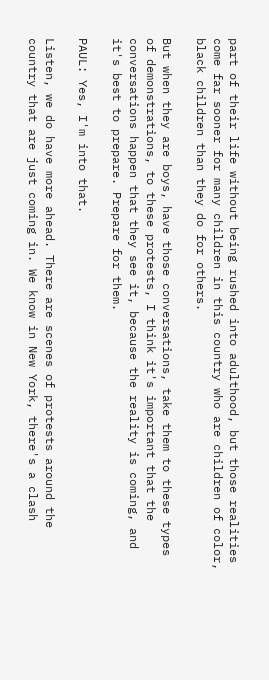part of their life without being rushed into adulthood, but those realities come far sooner for many children in this country who are children of color, black children than they do for others.

But when they are boys, have those conversations, take them to these types of demonstrations, to these protests, I think it's important that the conversations happen that they see it, because the reality is coming, and it's best to prepare. Prepare for them.

PAUL: Yes, I'm into that.

Listen, we do have more ahead. There are scenes of protests around the country that are just coming in. We know in New York, there's a clash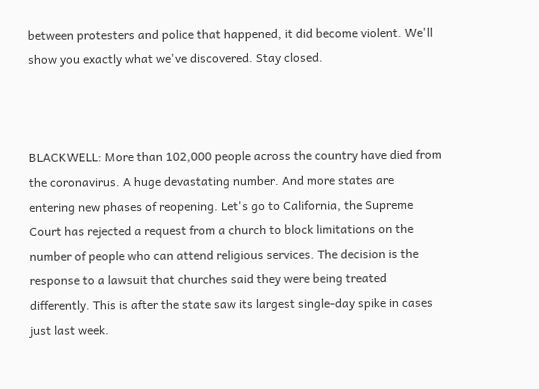between protesters and police that happened, it did become violent. We'll show you exactly what we've discovered. Stay closed.



BLACKWELL: More than 102,000 people across the country have died from the coronavirus. A huge devastating number. And more states are entering new phases of reopening. Let's go to California, the Supreme Court has rejected a request from a church to block limitations on the number of people who can attend religious services. The decision is the response to a lawsuit that churches said they were being treated differently. This is after the state saw its largest single-day spike in cases just last week.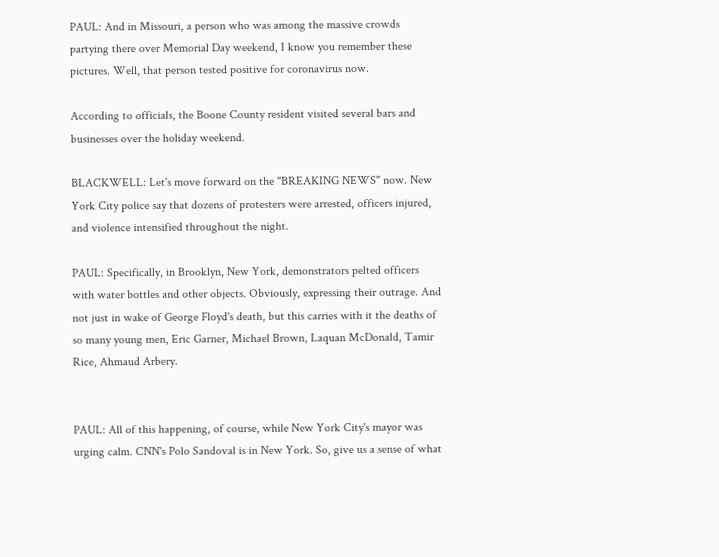PAUL: And in Missouri, a person who was among the massive crowds partying there over Memorial Day weekend, I know you remember these pictures. Well, that person tested positive for coronavirus now.

According to officials, the Boone County resident visited several bars and businesses over the holiday weekend.

BLACKWELL: Let's move forward on the "BREAKING NEWS" now. New York City police say that dozens of protesters were arrested, officers injured, and violence intensified throughout the night.

PAUL: Specifically, in Brooklyn, New York, demonstrators pelted officers with water bottles and other objects. Obviously, expressing their outrage. And not just in wake of George Floyd's death, but this carries with it the deaths of so many young men, Eric Garner, Michael Brown, Laquan McDonald, Tamir Rice, Ahmaud Arbery.


PAUL: All of this happening, of course, while New York City's mayor was urging calm. CNN's Polo Sandoval is in New York. So, give us a sense of what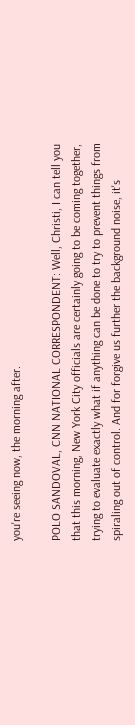you're seeing now, the morning after.

POLO SANDOVAL, CNN NATIONAL CORRESPONDENT: Well, Christi, I can tell you that this morning, New York City officials are certainly going to be coming together, trying to evaluate exactly what if anything can be done to try to prevent things from spiraling out of control. And for forgive us further the background noise, it's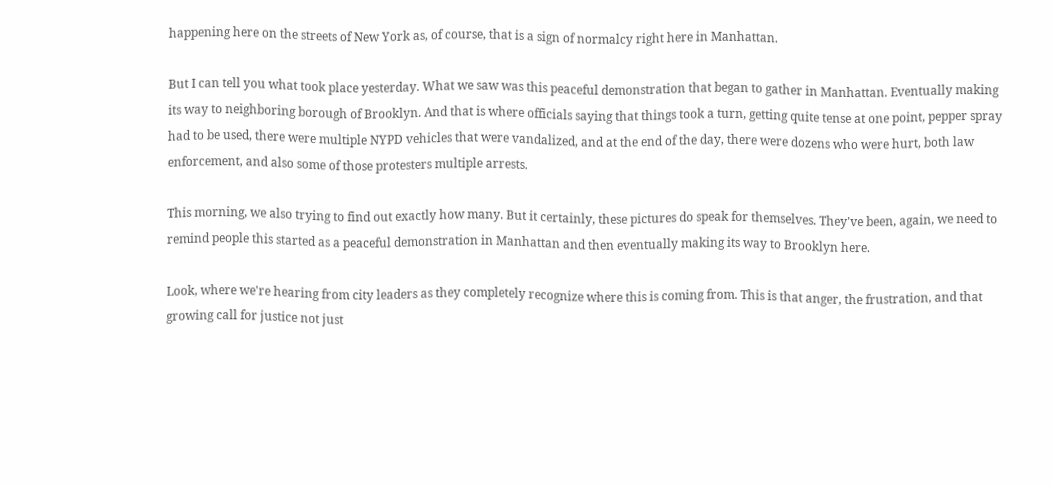happening here on the streets of New York as, of course, that is a sign of normalcy right here in Manhattan.

But I can tell you what took place yesterday. What we saw was this peaceful demonstration that began to gather in Manhattan. Eventually making its way to neighboring borough of Brooklyn. And that is where officials saying that things took a turn, getting quite tense at one point, pepper spray had to be used, there were multiple NYPD vehicles that were vandalized, and at the end of the day, there were dozens who were hurt, both law enforcement, and also some of those protesters multiple arrests.

This morning, we also trying to find out exactly how many. But it certainly, these pictures do speak for themselves. They've been, again, we need to remind people this started as a peaceful demonstration in Manhattan and then eventually making its way to Brooklyn here.

Look, where we're hearing from city leaders as they completely recognize where this is coming from. This is that anger, the frustration, and that growing call for justice not just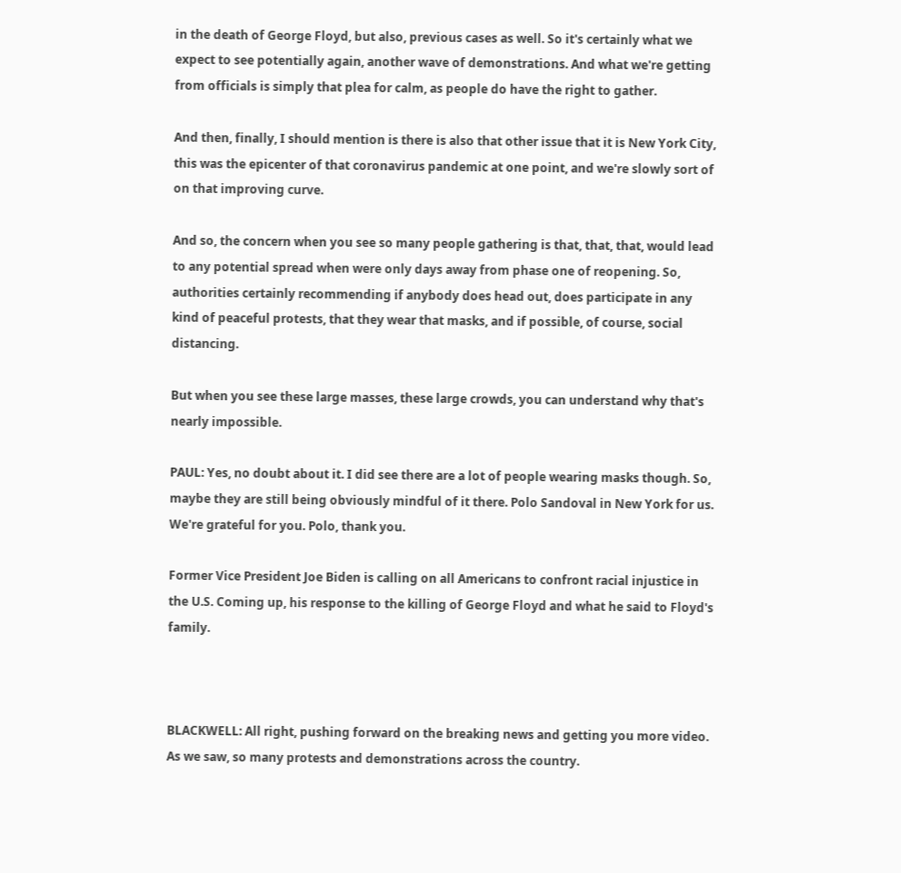in the death of George Floyd, but also, previous cases as well. So it's certainly what we expect to see potentially again, another wave of demonstrations. And what we're getting from officials is simply that plea for calm, as people do have the right to gather.

And then, finally, I should mention is there is also that other issue that it is New York City, this was the epicenter of that coronavirus pandemic at one point, and we're slowly sort of on that improving curve.

And so, the concern when you see so many people gathering is that, that, that, would lead to any potential spread when were only days away from phase one of reopening. So, authorities certainly recommending if anybody does head out, does participate in any kind of peaceful protests, that they wear that masks, and if possible, of course, social distancing.

But when you see these large masses, these large crowds, you can understand why that's nearly impossible.

PAUL: Yes, no doubt about it. I did see there are a lot of people wearing masks though. So, maybe they are still being obviously mindful of it there. Polo Sandoval in New York for us. We're grateful for you. Polo, thank you.

Former Vice President Joe Biden is calling on all Americans to confront racial injustice in the U.S. Coming up, his response to the killing of George Floyd and what he said to Floyd's family.



BLACKWELL: All right, pushing forward on the breaking news and getting you more video. As we saw, so many protests and demonstrations across the country.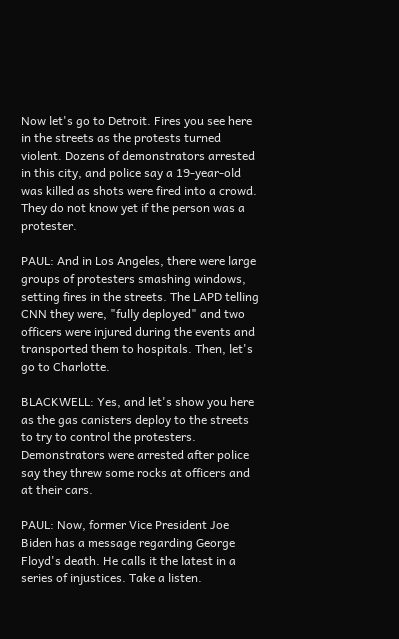Now let's go to Detroit. Fires you see here in the streets as the protests turned violent. Dozens of demonstrators arrested in this city, and police say a 19-year-old was killed as shots were fired into a crowd. They do not know yet if the person was a protester.

PAUL: And in Los Angeles, there were large groups of protesters smashing windows, setting fires in the streets. The LAPD telling CNN they were, "fully deployed" and two officers were injured during the events and transported them to hospitals. Then, let's go to Charlotte.

BLACKWELL: Yes, and let's show you here as the gas canisters deploy to the streets to try to control the protesters. Demonstrators were arrested after police say they threw some rocks at officers and at their cars.

PAUL: Now, former Vice President Joe Biden has a message regarding George Floyd's death. He calls it the latest in a series of injustices. Take a listen.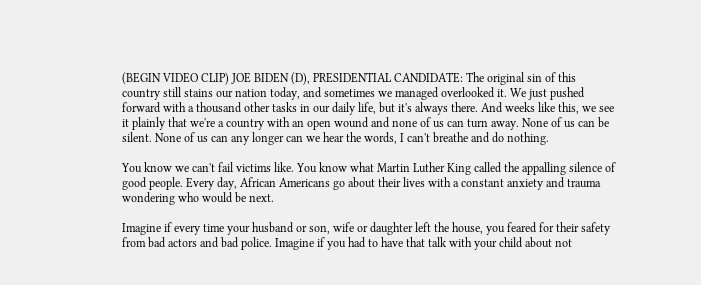(BEGIN VIDEO CLIP) JOE BIDEN (D), PRESIDENTIAL CANDIDATE: The original sin of this country still stains our nation today, and sometimes we managed overlooked it. We just pushed forward with a thousand other tasks in our daily life, but it's always there. And weeks like this, we see it plainly that we're a country with an open wound and none of us can turn away. None of us can be silent. None of us can any longer can we hear the words, I can't breathe and do nothing.

You know we can't fail victims like. You know what Martin Luther King called the appalling silence of good people. Every day, African Americans go about their lives with a constant anxiety and trauma wondering who would be next.

Imagine if every time your husband or son, wife or daughter left the house, you feared for their safety from bad actors and bad police. Imagine if you had to have that talk with your child about not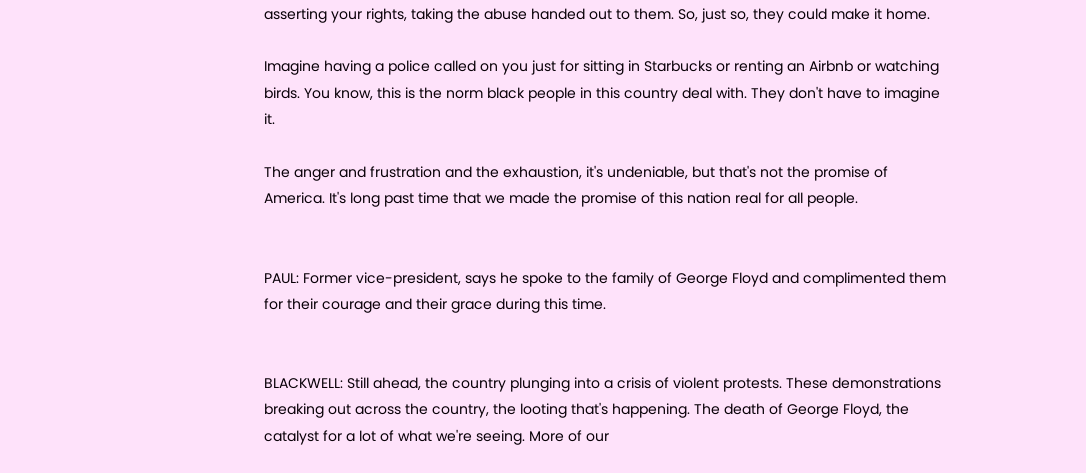asserting your rights, taking the abuse handed out to them. So, just so, they could make it home.

Imagine having a police called on you just for sitting in Starbucks or renting an Airbnb or watching birds. You know, this is the norm black people in this country deal with. They don't have to imagine it.

The anger and frustration and the exhaustion, it's undeniable, but that's not the promise of America. It's long past time that we made the promise of this nation real for all people.


PAUL: Former vice-president, says he spoke to the family of George Floyd and complimented them for their courage and their grace during this time.


BLACKWELL: Still ahead, the country plunging into a crisis of violent protests. These demonstrations breaking out across the country, the looting that's happening. The death of George Floyd, the catalyst for a lot of what we're seeing. More of our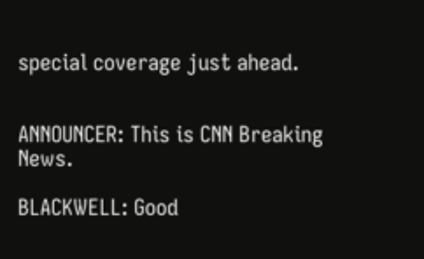special coverage just ahead.


ANNOUNCER: This is CNN Breaking News.

BLACKWELL: Good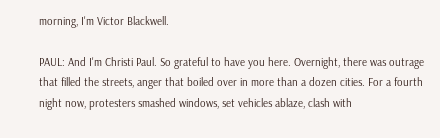morning, I'm Victor Blackwell.

PAUL: And I'm Christi Paul. So grateful to have you here. Overnight, there was outrage that filled the streets, anger that boiled over in more than a dozen cities. For a fourth night now, protesters smashed windows, set vehicles ablaze, clash with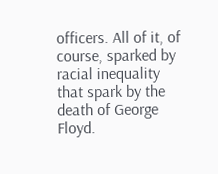officers. All of it, of course, sparked by racial inequality that spark by the death of George Floyd.